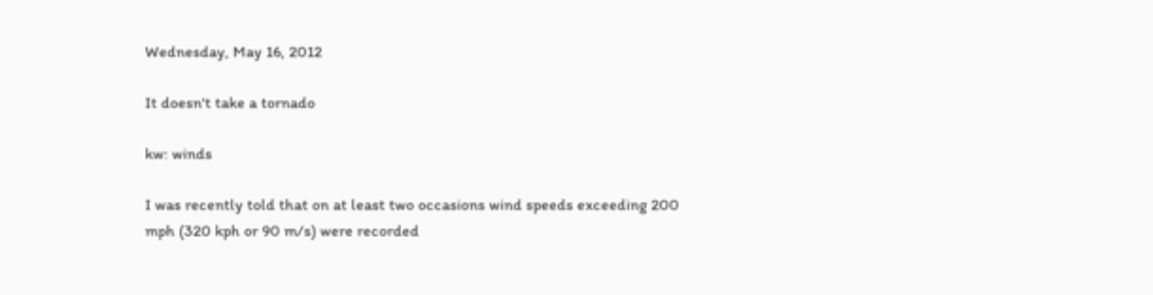Wednesday, May 16, 2012

It doesn't take a tornado

kw: winds

I was recently told that on at least two occasions wind speeds exceeding 200 mph (320 kph or 90 m/s) were recorded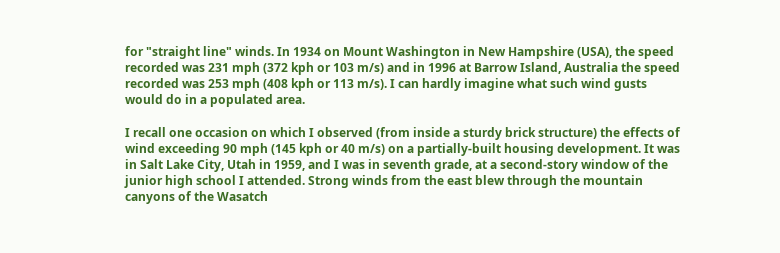for "straight line" winds. In 1934 on Mount Washington in New Hampshire (USA), the speed recorded was 231 mph (372 kph or 103 m/s) and in 1996 at Barrow Island, Australia the speed recorded was 253 mph (408 kph or 113 m/s). I can hardly imagine what such wind gusts would do in a populated area.

I recall one occasion on which I observed (from inside a sturdy brick structure) the effects of wind exceeding 90 mph (145 kph or 40 m/s) on a partially-built housing development. It was in Salt Lake City, Utah in 1959, and I was in seventh grade, at a second-story window of the junior high school I attended. Strong winds from the east blew through the mountain canyons of the Wasatch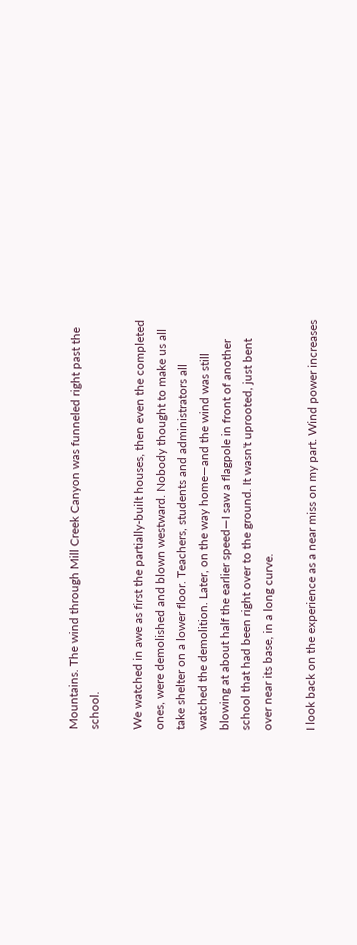Mountains. The wind through Mill Creek Canyon was funneled right past the school.

We watched in awe as first the partially-built houses, then even the completed ones, were demolished and blown westward. Nobody thought to make us all take shelter on a lower floor. Teachers, students and administrators all watched the demolition. Later, on the way home—and the wind was still blowing at about half the earlier speed—I saw a flagpole in front of another school that had been right over to the ground. It wasn't uprooted, just bent over near its base, in a long curve.

I look back on the experience as a near miss on my part. Wind power increases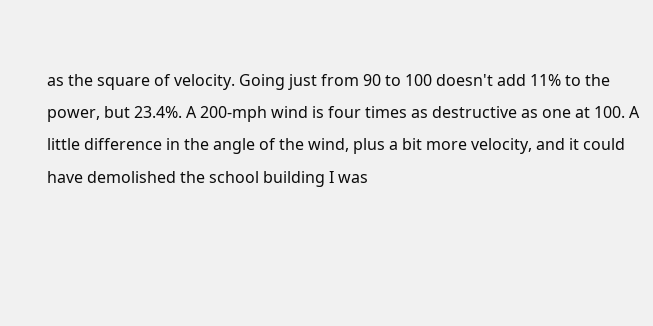as the square of velocity. Going just from 90 to 100 doesn't add 11% to the power, but 23.4%. A 200-mph wind is four times as destructive as one at 100. A little difference in the angle of the wind, plus a bit more velocity, and it could have demolished the school building I was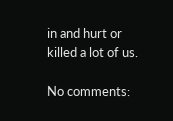in and hurt or killed a lot of us.

No comments: